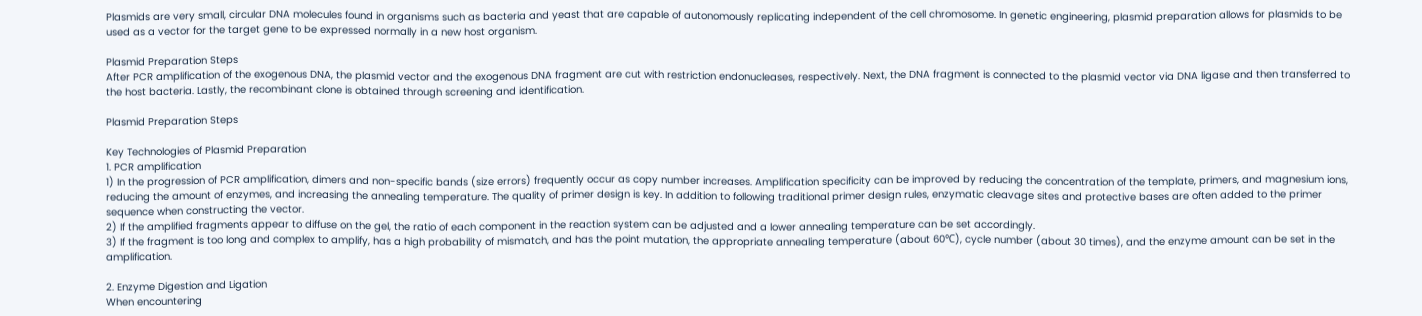Plasmids are very small, circular DNA molecules found in organisms such as bacteria and yeast that are capable of autonomously replicating independent of the cell chromosome. In genetic engineering, plasmid preparation allows for plasmids to be used as a vector for the target gene to be expressed normally in a new host organism.

Plasmid Preparation Steps
After PCR amplification of the exogenous DNA, the plasmid vector and the exogenous DNA fragment are cut with restriction endonucleases, respectively. Next, the DNA fragment is connected to the plasmid vector via DNA ligase and then transferred to the host bacteria. Lastly, the recombinant clone is obtained through screening and identification.

Plasmid Preparation Steps

Key Technologies of Plasmid Preparation
1. PCR amplification
1) In the progression of PCR amplification, dimers and non-specific bands (size errors) frequently occur as copy number increases. Amplification specificity can be improved by reducing the concentration of the template, primers, and magnesium ions, reducing the amount of enzymes, and increasing the annealing temperature. The quality of primer design is key. In addition to following traditional primer design rules, enzymatic cleavage sites and protective bases are often added to the primer sequence when constructing the vector.
2) If the amplified fragments appear to diffuse on the gel, the ratio of each component in the reaction system can be adjusted and a lower annealing temperature can be set accordingly.
3) If the fragment is too long and complex to amplify, has a high probability of mismatch, and has the point mutation, the appropriate annealing temperature (about 60℃), cycle number (about 30 times), and the enzyme amount can be set in the amplification.

2. Enzyme Digestion and Ligation
When encountering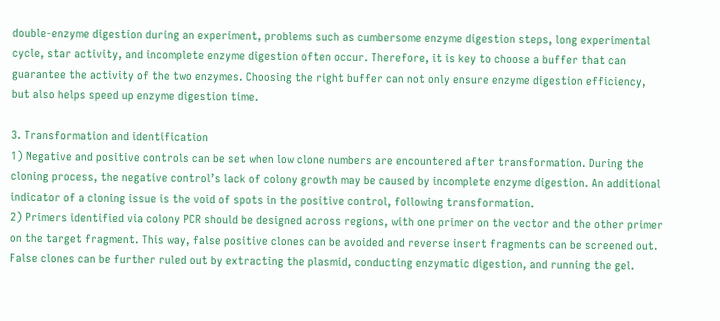double-enzyme digestion during an experiment, problems such as cumbersome enzyme digestion steps, long experimental cycle, star activity, and incomplete enzyme digestion often occur. Therefore, it is key to choose a buffer that can guarantee the activity of the two enzymes. Choosing the right buffer can not only ensure enzyme digestion efficiency, but also helps speed up enzyme digestion time.

3. Transformation and identification
1) Negative and positive controls can be set when low clone numbers are encountered after transformation. During the cloning process, the negative control’s lack of colony growth may be caused by incomplete enzyme digestion. An additional indicator of a cloning issue is the void of spots in the positive control, following transformation.
2) Primers identified via colony PCR should be designed across regions, with one primer on the vector and the other primer on the target fragment. This way, false positive clones can be avoided and reverse insert fragments can be screened out. False clones can be further ruled out by extracting the plasmid, conducting enzymatic digestion, and running the gel.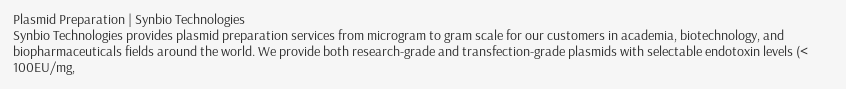Plasmid Preparation | Synbio Technologies
Synbio Technologies provides plasmid preparation services from microgram to gram scale for our customers in academia, biotechnology, and biopharmaceuticals fields around the world. We provide both research-grade and transfection-grade plasmids with selectable endotoxin levels (< 100EU/mg,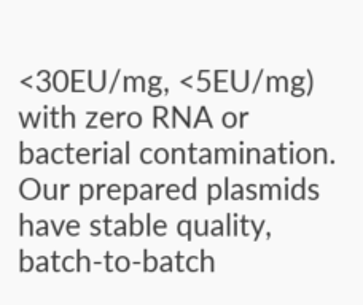<30EU/mg, <5EU/mg) with zero RNA or bacterial contamination. Our prepared plasmids have stable quality, batch-to-batch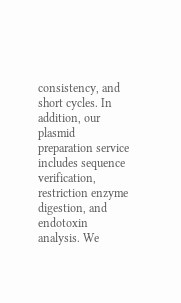consistency, and short cycles. In addition, our plasmid preparation service includes sequence verification, restriction enzyme digestion, and endotoxin analysis. We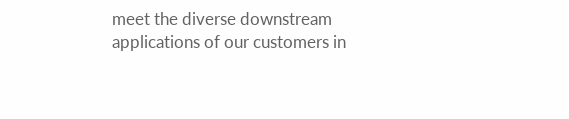meet the diverse downstream applications of our customers in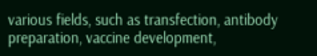various fields, such as transfection, antibody preparation, vaccine development,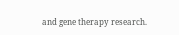and gene therapy research.